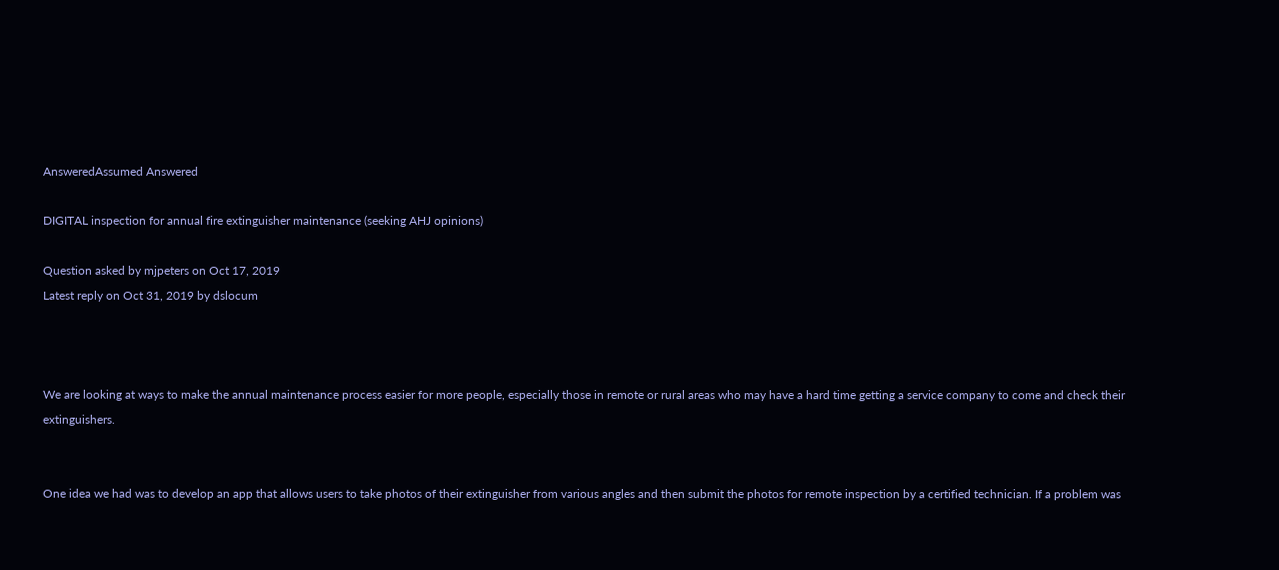AnsweredAssumed Answered

DIGITAL inspection for annual fire extinguisher maintenance (seeking AHJ opinions)

Question asked by mjpeters on Oct 17, 2019
Latest reply on Oct 31, 2019 by dslocum



We are looking at ways to make the annual maintenance process easier for more people, especially those in remote or rural areas who may have a hard time getting a service company to come and check their extinguishers.


One idea we had was to develop an app that allows users to take photos of their extinguisher from various angles and then submit the photos for remote inspection by a certified technician. If a problem was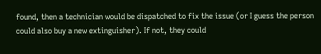found, then a technician would be dispatched to fix the issue (or I guess the person could also buy a new extinguisher). If not, they could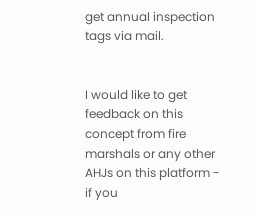get annual inspection tags via mail.


I would like to get feedback on this concept from fire marshals or any other AHJs on this platform - if you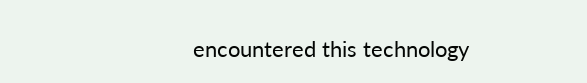encountered this technology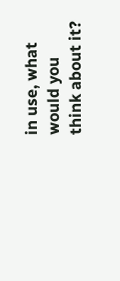in use, what would you think about it?